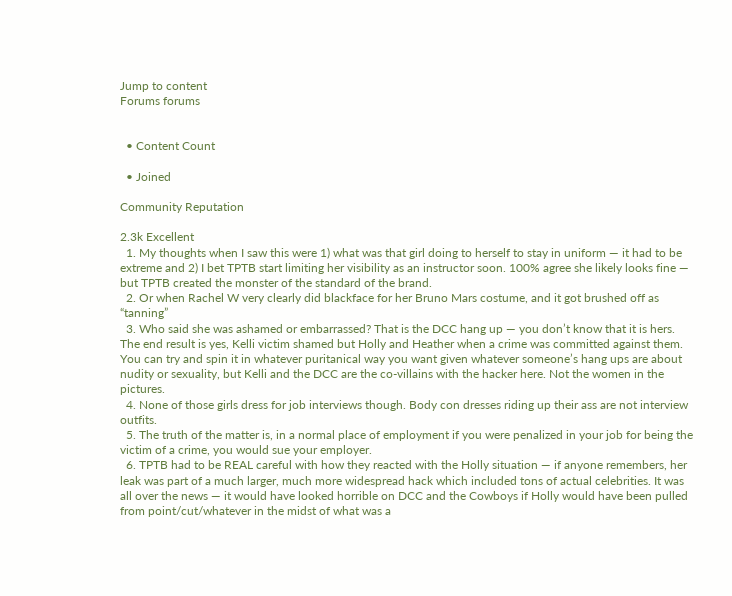Jump to content
Forums forums


  • Content Count

  • Joined

Community Reputation

2.3k Excellent
  1. My thoughts when I saw this were 1) what was that girl doing to herself to stay in uniform — it had to be extreme and 2) I bet TPTB start limiting her visibility as an instructor soon. 100% agree she likely looks fine — but TPTB created the monster of the standard of the brand.
  2. Or when Rachel W very clearly did blackface for her Bruno Mars costume, and it got brushed off as “tanning”
  3. Who said she was ashamed or embarrassed? That is the DCC hang up — you don’t know that it is hers. The end result is yes, Kelli victim shamed but Holly and Heather when a crime was committed against them. You can try and spin it in whatever puritanical way you want given whatever someone’s hang ups are about nudity or sexuality, but Kelli and the DCC are the co-villains with the hacker here. Not the women in the pictures.
  4. None of those girls dress for job interviews though. Body con dresses riding up their ass are not interview outfits.
  5. The truth of the matter is, in a normal place of employment if you were penalized in your job for being the victim of a crime, you would sue your employer.
  6. TPTB had to be REAL careful with how they reacted with the Holly situation — if anyone remembers, her leak was part of a much larger, much more widespread hack which included tons of actual celebrities. It was all over the news — it would have looked horrible on DCC and the Cowboys if Holly would have been pulled from point/cut/whatever in the midst of what was a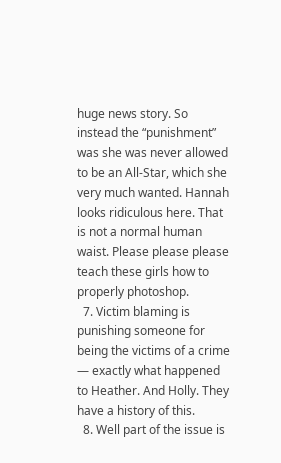huge news story. So instead the “punishment” was she was never allowed to be an All-Star, which she very much wanted. Hannah looks ridiculous here. That is not a normal human waist. Please please please teach these girls how to properly photoshop.
  7. Victim blaming is punishing someone for being the victims of a crime — exactly what happened to Heather. And Holly. They have a history of this.
  8. Well part of the issue is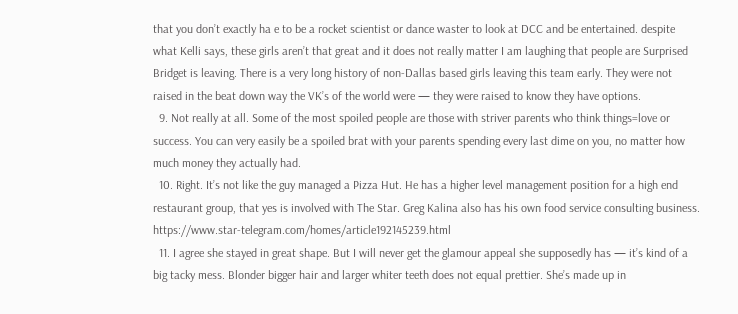that you don’t exactly ha e to be a rocket scientist or dance waster to look at DCC and be entertained. despite what Kelli says, these girls aren’t that great and it does not really matter I am laughing that people are Surprised Bridget is leaving. There is a very long history of non-Dallas based girls leaving this team early. They were not raised in the beat down way the VK’s of the world were — they were raised to know they have options.
  9. Not really at all. Some of the most spoiled people are those with striver parents who think things=love or success. You can very easily be a spoiled brat with your parents spending every last dime on you, no matter how much money they actually had.
  10. Right. It’s not like the guy managed a Pizza Hut. He has a higher level management position for a high end restaurant group, that yes is involved with The Star. Greg Kalina also has his own food service consulting business. https://www.star-telegram.com/homes/article192145239.html
  11. I agree she stayed in great shape. But I will never get the glamour appeal she supposedly has — it’s kind of a big tacky mess. Blonder bigger hair and larger whiter teeth does not equal prettier. She’s made up in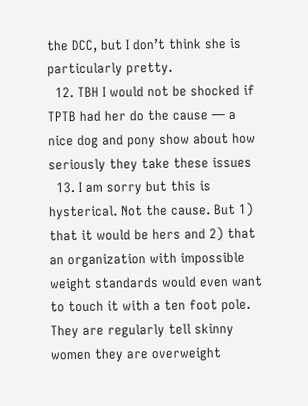the DCC, but I don’t think she is particularly pretty.
  12. TBH I would not be shocked if TPTB had her do the cause — a nice dog and pony show about how seriously they take these issues
  13. I am sorry but this is hysterical. Not the cause. But 1) that it would be hers and 2) that an organization with impossible weight standards would even want to touch it with a ten foot pole. They are regularly tell skinny women they are overweight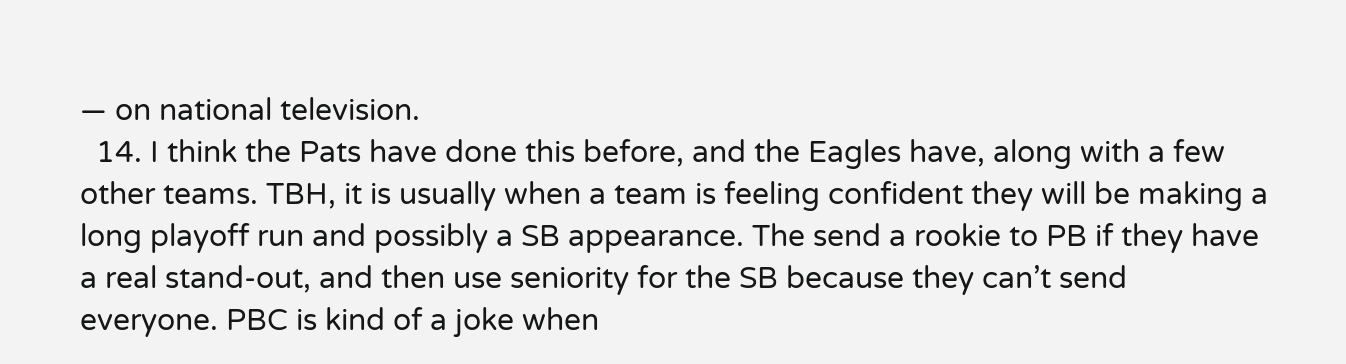— on national television.
  14. I think the Pats have done this before, and the Eagles have, along with a few other teams. TBH, it is usually when a team is feeling confident they will be making a long playoff run and possibly a SB appearance. The send a rookie to PB if they have a real stand-out, and then use seniority for the SB because they can’t send everyone. PBC is kind of a joke when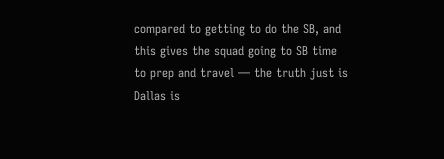compared to getting to do the SB, and this gives the squad going to SB time to prep and travel — the truth just is Dallas is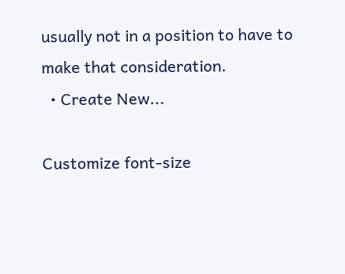usually not in a position to have to make that consideration.
  • Create New...

Customize font-size